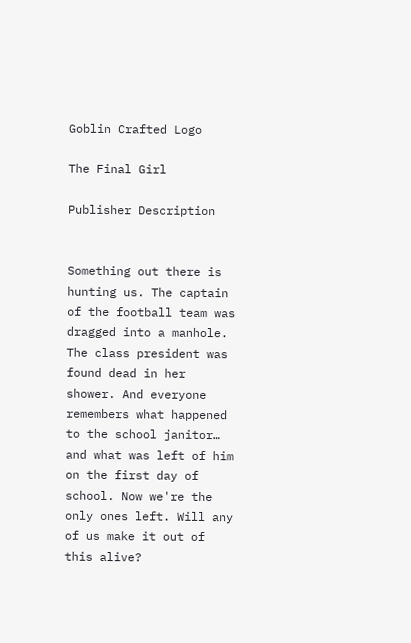Goblin Crafted Logo

The Final Girl

Publisher Description


Something out there is hunting us. The captain of the football team was dragged into a manhole. The class president was found dead in her shower. And everyone remembers what happened to the school janitor… and what was left of him on the first day of school. Now we're the only ones left. Will any of us make it out of this alive?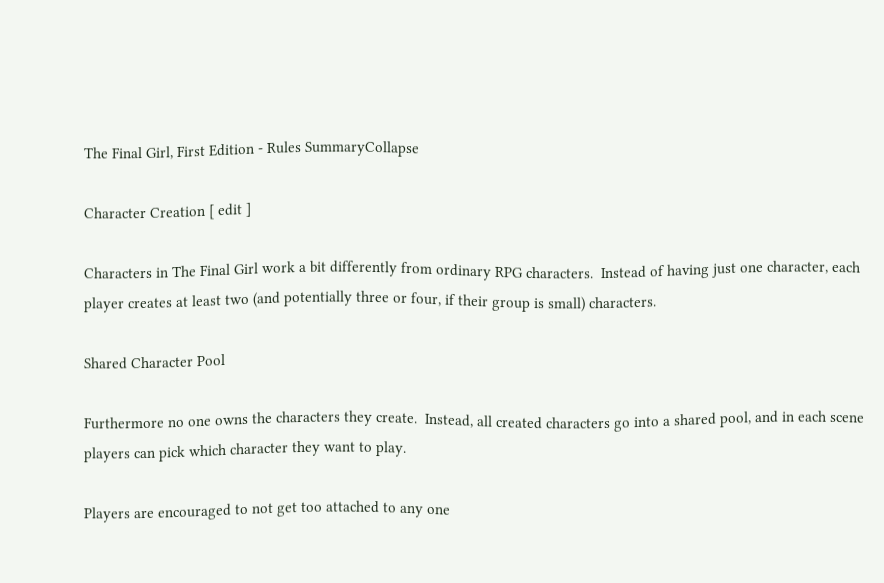The Final Girl, First Edition - Rules SummaryCollapse

Character Creation [ edit ]

Characters in The Final Girl work a bit differently from ordinary RPG characters.  Instead of having just one character, each player creates at least two (and potentially three or four, if their group is small) characters.

Shared Character Pool

Furthermore no one owns the characters they create.  Instead, all created characters go into a shared pool, and in each scene players can pick which character they want to play.

Players are encouraged to not get too attached to any one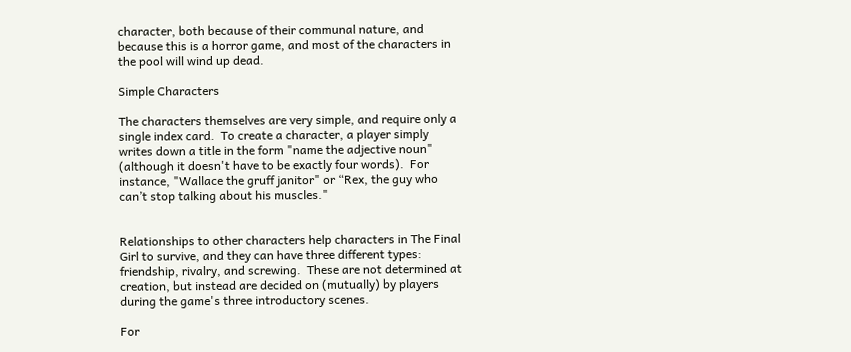character, both because of their communal nature, and because this is a horror game, and most of the characters in the pool will wind up dead.

Simple Characters

The characters themselves are very simple, and require only a single index card.  To create a character, a player simply writes down a title in the form "name the adjective noun" (although it doesn't have to be exactly four words).  For instance, "Wallace the gruff janitor" or “Rex, the guy who can’t stop talking about his muscles."


Relationships to other characters help characters in The Final Girl to survive, and they can have three different types: friendship, rivalry, and screwing.  These are not determined at creation, but instead are decided on (mutually) by players during the game's three introductory scenes.

For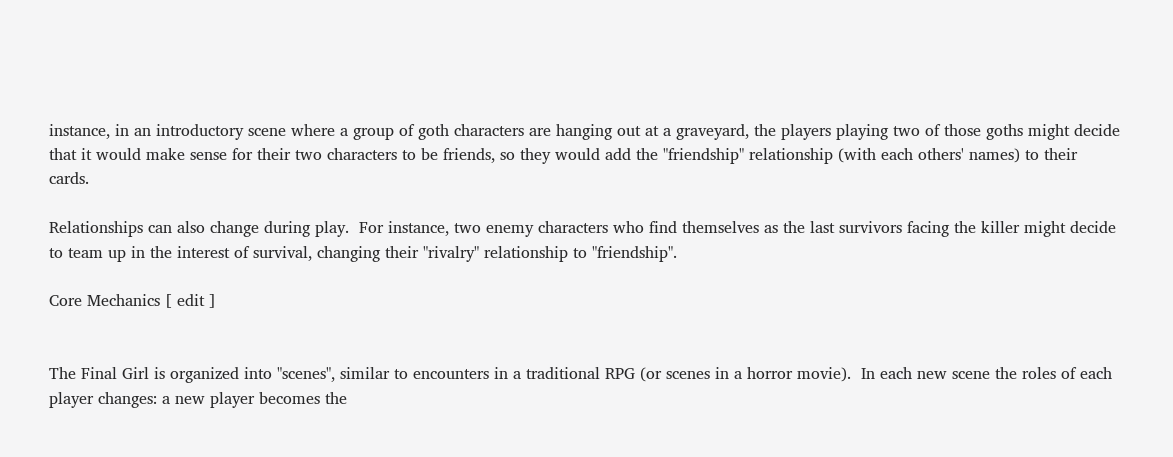instance, in an introductory scene where a group of goth characters are hanging out at a graveyard, the players playing two of those goths might decide that it would make sense for their two characters to be friends, so they would add the "friendship" relationship (with each others' names) to their cards.

Relationships can also change during play.  For instance, two enemy characters who find themselves as the last survivors facing the killer might decide to team up in the interest of survival, changing their "rivalry" relationship to "friendship".

Core Mechanics [ edit ]


The Final Girl is organized into "scenes", similar to encounters in a traditional RPG (or scenes in a horror movie).  In each new scene the roles of each player changes: a new player becomes the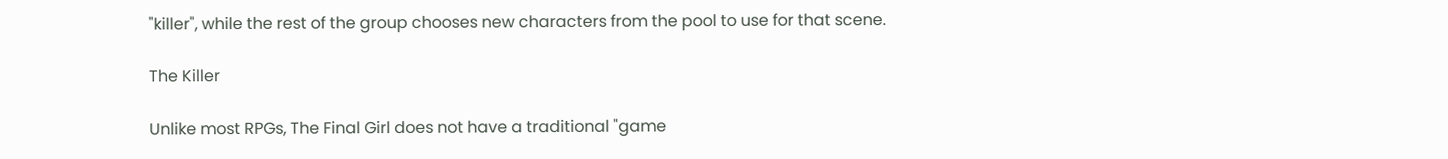"killer", while the rest of the group chooses new characters from the pool to use for that scene.

The Killer

Unlike most RPGs, The Final Girl does not have a traditional "game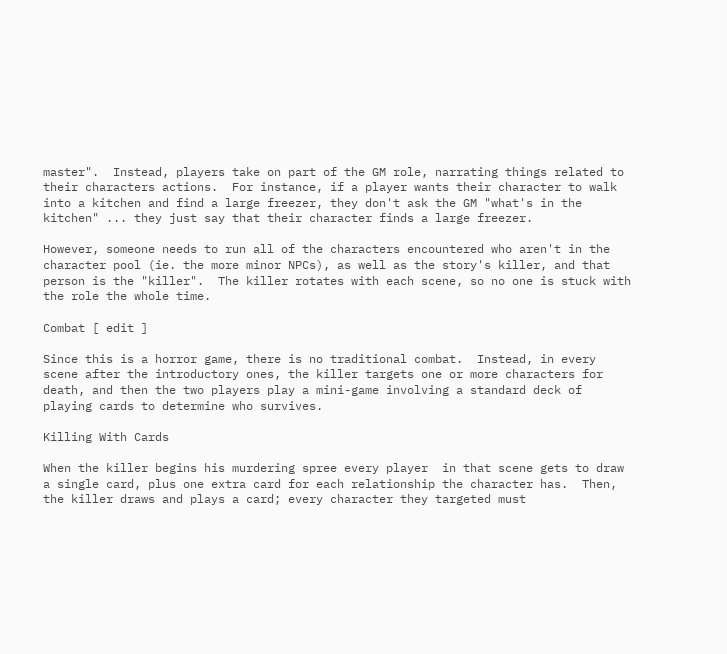master".  Instead, players take on part of the GM role, narrating things related to their characters actions.  For instance, if a player wants their character to walk into a kitchen and find a large freezer, they don't ask the GM "what's in the kitchen" ... they just say that their character finds a large freezer.

However, someone needs to run all of the characters encountered who aren't in the character pool (ie. the more minor NPCs), as well as the story's killer, and that person is the "killer".  The killer rotates with each scene, so no one is stuck with the role the whole time.

Combat [ edit ]

Since this is a horror game, there is no traditional combat.  Instead, in every scene after the introductory ones, the killer targets one or more characters for death, and then the two players play a mini-game involving a standard deck of playing cards to determine who survives.

Killing With Cards

When the killer begins his murdering spree every player  in that scene gets to draw a single card, plus one extra card for each relationship the character has.  Then, the killer draws and plays a card; every character they targeted must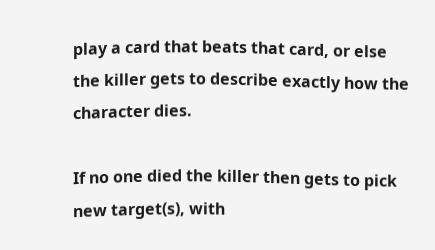play a card that beats that card, or else the killer gets to describe exactly how the character dies.

If no one died the killer then gets to pick new target(s), with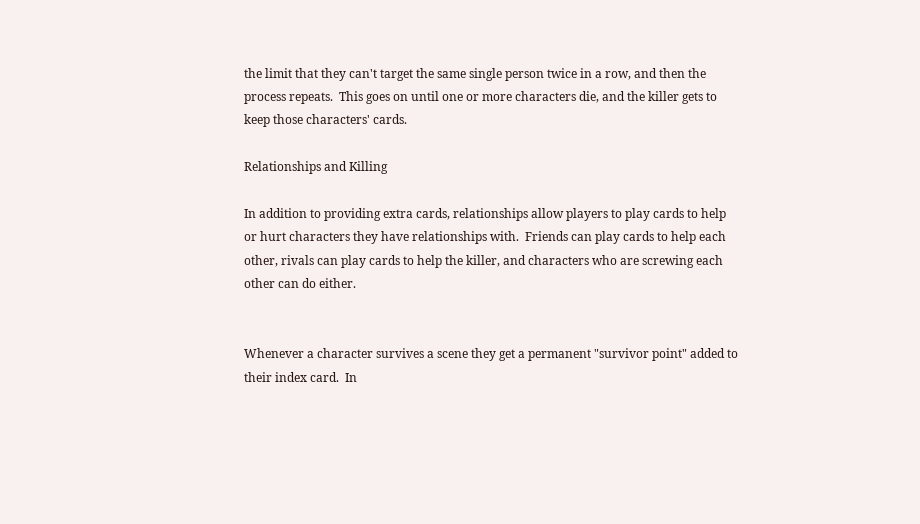the limit that they can't target the same single person twice in a row, and then the process repeats.  This goes on until one or more characters die, and the killer gets to keep those characters' cards.

Relationships and Killing

In addition to providing extra cards, relationships allow players to play cards to help or hurt characters they have relationships with.  Friends can play cards to help each other, rivals can play cards to help the killer, and characters who are screwing each other can do either.


Whenever a character survives a scene they get a permanent "survivor point" added to their index card.  In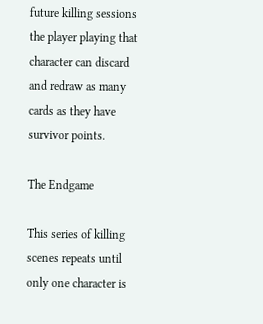future killing sessions the player playing that character can discard and redraw as many cards as they have survivor points.

The Endgame

This series of killing scenes repeats until only one character is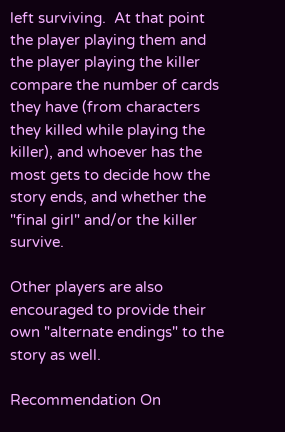left surviving.  At that point the player playing them and the player playing the killer compare the number of cards they have (from characters they killed while playing the killer), and whoever has the most gets to decide how the story ends, and whether the "final girl" and/or the killer survive.

Other players are also encouraged to provide their own "alternate endings" to the story as well.

Recommendation On